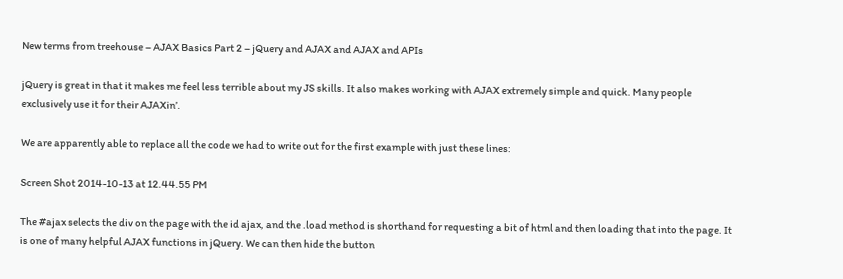New terms from treehouse – AJAX Basics Part 2 – jQuery and AJAX and AJAX and APIs

jQuery is great in that it makes me feel less terrible about my JS skills. It also makes working with AJAX extremely simple and quick. Many people exclusively use it for their AJAXin’.

We are apparently able to replace all the code we had to write out for the first example with just these lines:

Screen Shot 2014-10-13 at 12.44.55 PM

The #ajax selects the div on the page with the id ajax, and the .load method is shorthand for requesting a bit of html and then loading that into the page. It is one of many helpful AJAX functions in jQuery. We can then hide the button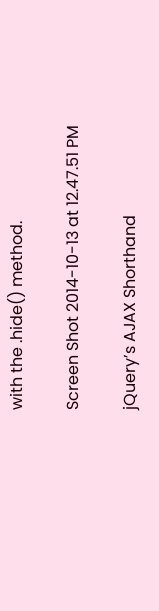with the .hide() method.

Screen Shot 2014-10-13 at 12.47.51 PM

jQuery’s AJAX Shorthand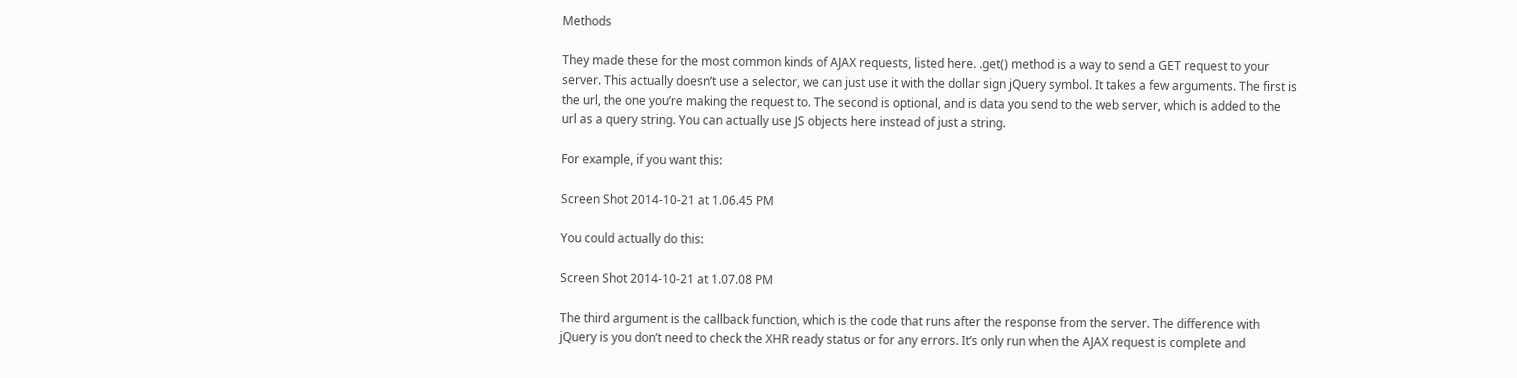Methods

They made these for the most common kinds of AJAX requests, listed here. .get() method is a way to send a GET request to your server. This actually doesn’t use a selector, we can just use it with the dollar sign jQuery symbol. It takes a few arguments. The first is the url, the one you’re making the request to. The second is optional, and is data you send to the web server, which is added to the url as a query string. You can actually use JS objects here instead of just a string.

For example, if you want this:

Screen Shot 2014-10-21 at 1.06.45 PM

You could actually do this:

Screen Shot 2014-10-21 at 1.07.08 PM

The third argument is the callback function, which is the code that runs after the response from the server. The difference with jQuery is you don’t need to check the XHR ready status or for any errors. It’s only run when the AJAX request is complete and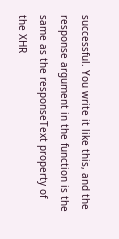successful. You write it like this, and the response argument in the function is the same as the responseText property of the XHR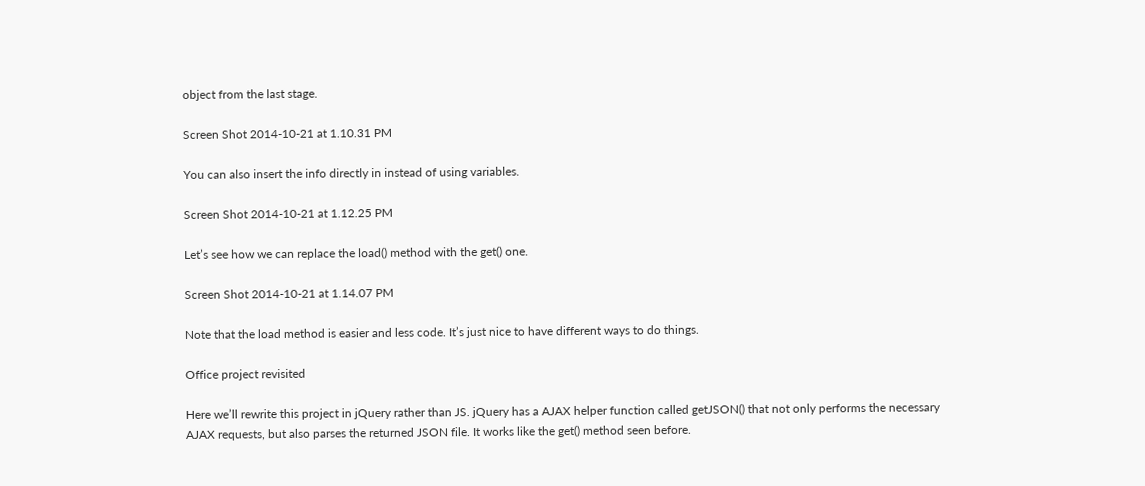object from the last stage.

Screen Shot 2014-10-21 at 1.10.31 PM

You can also insert the info directly in instead of using variables.

Screen Shot 2014-10-21 at 1.12.25 PM

Let’s see how we can replace the load() method with the get() one.

Screen Shot 2014-10-21 at 1.14.07 PM

Note that the load method is easier and less code. It’s just nice to have different ways to do things.

Office project revisited

Here we’ll rewrite this project in jQuery rather than JS. jQuery has a AJAX helper function called getJSON() that not only performs the necessary AJAX requests, but also parses the returned JSON file. It works like the get() method seen before.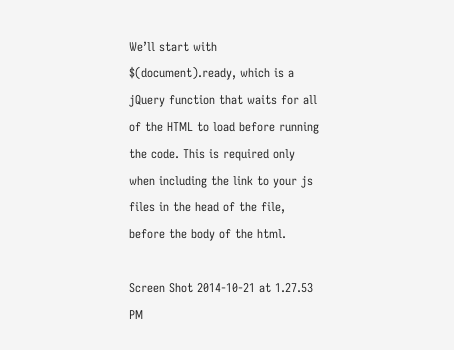We’ll start with $(document).ready, which is a jQuery function that waits for all of the HTML to load before running the code. This is required only when including the link to your js files in the head of the file, before the body of the html.

Screen Shot 2014-10-21 at 1.27.53 PM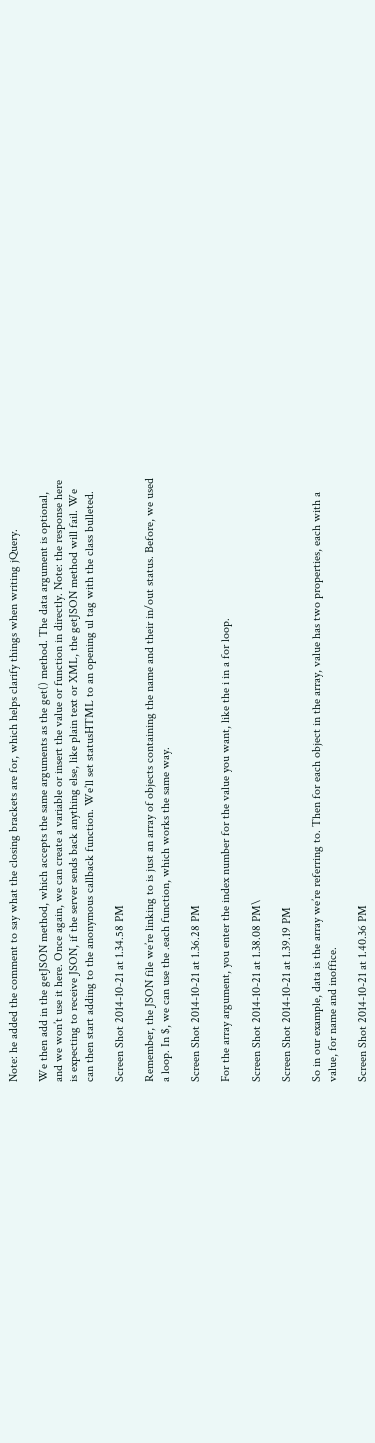Note: he added the comment to say what the closing brackets are for, which helps clarify things when writing jQuery.

We then add in the getJSON method, which accepts the same arguments as the get() method. The data argument is optional, and we won’t use it here. Once again, we can create a variable or insert the value or function in directly. Note: the response here is expecting to receive JSON, if the server sends back anything else, like plain text or XML, the getJSON method will fail. We can then start adding to the anonymous callback function. We’ll set statusHTML to an opening ul tag with the class bulleted.

Screen Shot 2014-10-21 at 1.34.58 PM

Remember, the JSON file we’re linking to is just an array of objects containing the name and their in/out status. Before, we used a loop. In $, we can use the .each function, which works the same way.

Screen Shot 2014-10-21 at 1.36.28 PM

For the array argument, you enter the index number for the value you want, like the i in a for loop.

Screen Shot 2014-10-21 at 1.38.08 PM\

Screen Shot 2014-10-21 at 1.39.19 PM

So in our example, data is the array we’re referring to. Then for each object in the array, value has two properties, each with a value, for name and inoffice.

Screen Shot 2014-10-21 at 1.40.36 PM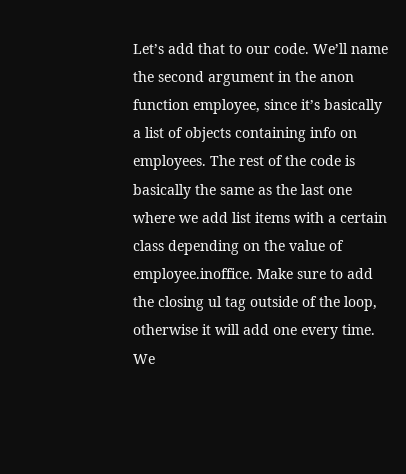Let’s add that to our code. We’ll name the second argument in the anon function employee, since it’s basically a list of objects containing info on employees. The rest of the code is basically the same as the last one where we add list items with a certain class depending on the value of employee.inoffice. Make sure to add the closing ul tag outside of the loop, otherwise it will add one every time. We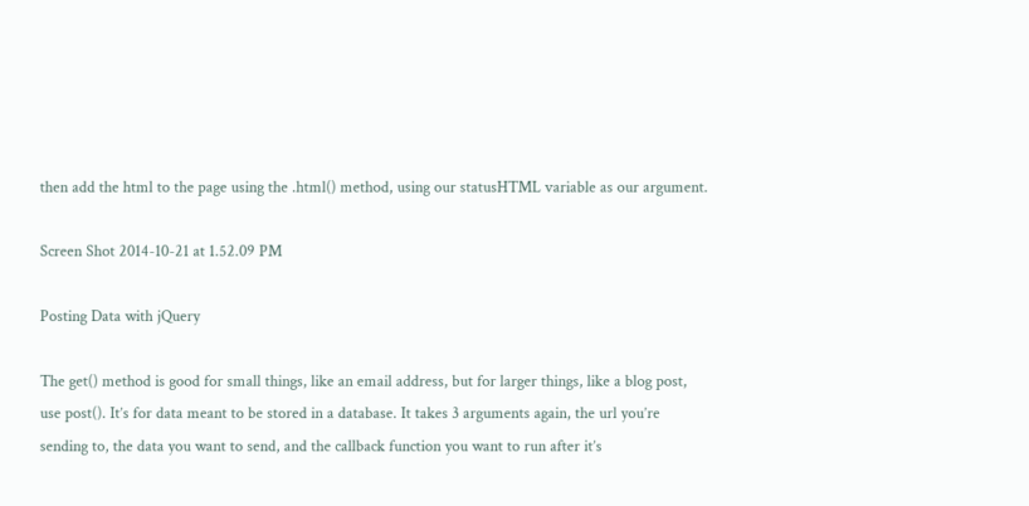then add the html to the page using the .html() method, using our statusHTML variable as our argument.

Screen Shot 2014-10-21 at 1.52.09 PM

Posting Data with jQuery

The get() method is good for small things, like an email address, but for larger things, like a blog post, use post(). It’s for data meant to be stored in a database. It takes 3 arguments again, the url you’re sending to, the data you want to send, and the callback function you want to run after it’s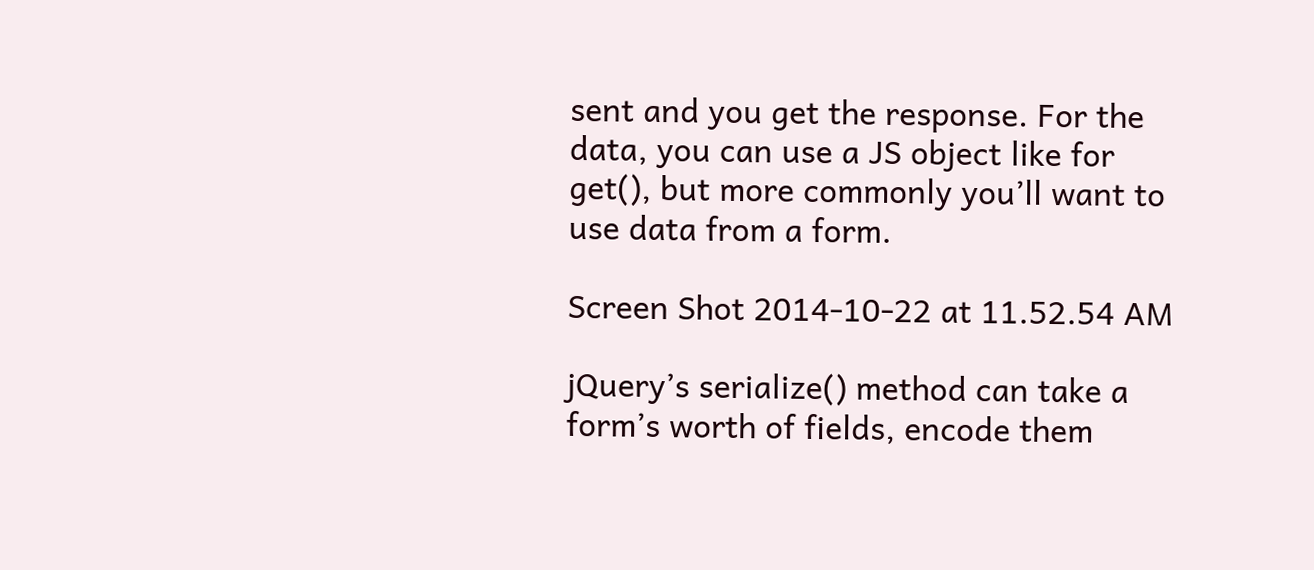sent and you get the response. For the data, you can use a JS object like for get(), but more commonly you’ll want to use data from a form.

Screen Shot 2014-10-22 at 11.52.54 AM

jQuery’s serialize() method can take a form’s worth of fields, encode them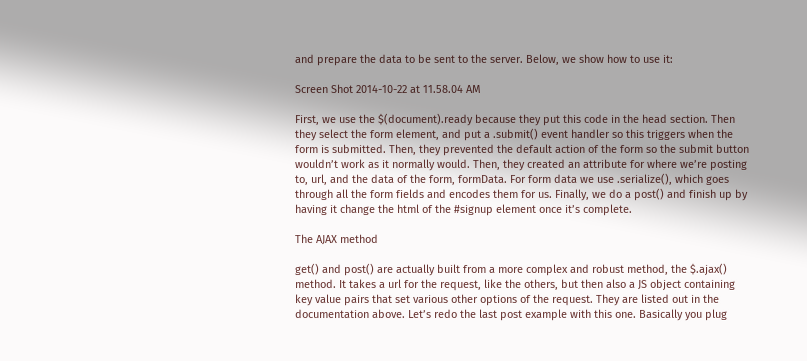and prepare the data to be sent to the server. Below, we show how to use it:

Screen Shot 2014-10-22 at 11.58.04 AM

First, we use the $(document).ready because they put this code in the head section. Then they select the form element, and put a .submit() event handler so this triggers when the form is submitted. Then, they prevented the default action of the form so the submit button wouldn’t work as it normally would. Then, they created an attribute for where we’re posting to, url, and the data of the form, formData. For form data we use .serialize(), which goes through all the form fields and encodes them for us. Finally, we do a post() and finish up by having it change the html of the #signup element once it’s complete.

The AJAX method

get() and post() are actually built from a more complex and robust method, the $.ajax() method. It takes a url for the request, like the others, but then also a JS object containing key value pairs that set various other options of the request. They are listed out in the documentation above. Let’s redo the last post example with this one. Basically you plug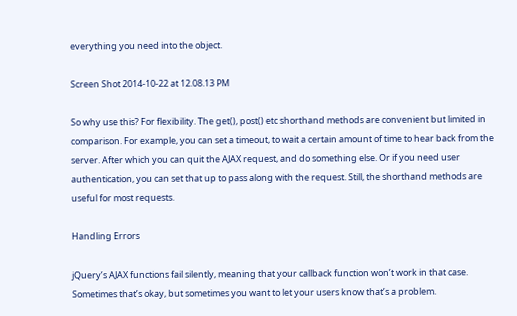everything you need into the object.

Screen Shot 2014-10-22 at 12.08.13 PM

So why use this? For flexibility. The get(), post() etc shorthand methods are convenient but limited in comparison. For example, you can set a timeout, to wait a certain amount of time to hear back from the server. After which you can quit the AJAX request, and do something else. Or if you need user authentication, you can set that up to pass along with the request. Still, the shorthand methods are useful for most requests.

Handling Errors

jQuery’s AJAX functions fail silently, meaning that your callback function won’t work in that case. Sometimes that’s okay, but sometimes you want to let your users know that’s a problem.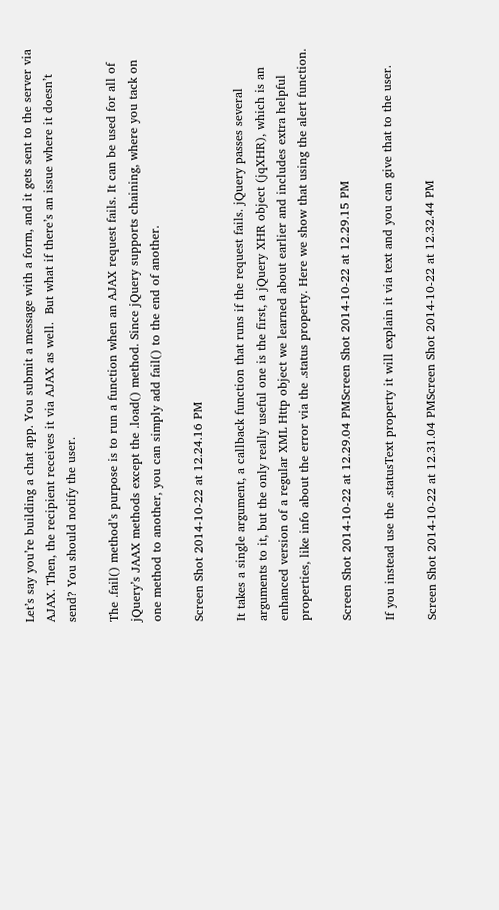Let’s say you’re building a chat app. You submit a message with a form, and it gets sent to the server via AJAX. Then, the recipient receives it via AJAX as well.  But what if there’s an issue where it doesn’t send? You should notify the user.

The .fail() method’s purpose is to run a function when an AJAX request fails. It can be used for all of jQuery’s JAAX methods except the .load() method. Since jQuery supports chaining, where you tack on one method to another, you can simply add fail() to the end of another.

Screen Shot 2014-10-22 at 12.24.16 PM

It takes a single argument, a callback function that runs if the request fails. jQuery passes several arguments to it, but the only really useful one is the first, a jQuery XHR object (jqXHR), which is an enhanced version of a regular XML Http object we learned about earlier and includes extra helpful properties, like info about the error via the .status property. Here we show that using the alert function.

Screen Shot 2014-10-22 at 12.29.04 PMScreen Shot 2014-10-22 at 12.29.15 PM

If you instead use the .statusText property it will explain it via text and you can give that to the user.

Screen Shot 2014-10-22 at 12.31.04 PMScreen Shot 2014-10-22 at 12.32.44 PM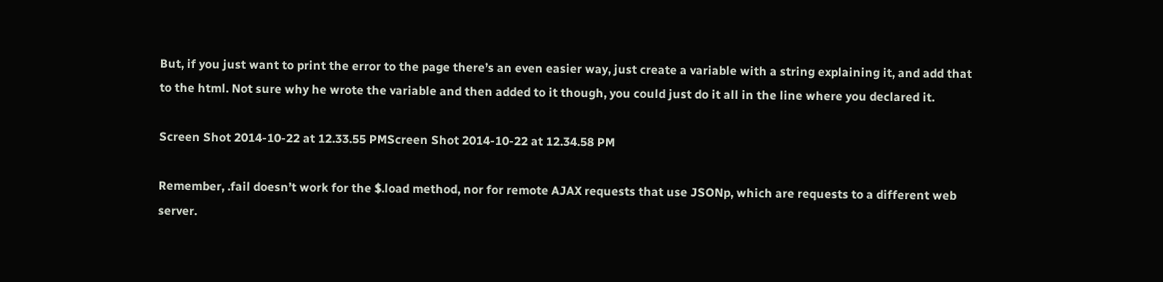But, if you just want to print the error to the page there’s an even easier way, just create a variable with a string explaining it, and add that to the html. Not sure why he wrote the variable and then added to it though, you could just do it all in the line where you declared it.

Screen Shot 2014-10-22 at 12.33.55 PMScreen Shot 2014-10-22 at 12.34.58 PM

Remember, .fail doesn’t work for the $.load method, nor for remote AJAX requests that use JSONp, which are requests to a different web server.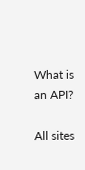What is an API?

All sites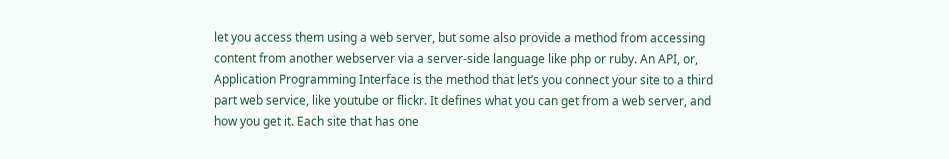let you access them using a web server, but some also provide a method from accessing content from another webserver via a server-side language like php or ruby. An API, or, Application Programming Interface is the method that let’s you connect your site to a third part web service, like youtube or flickr. It defines what you can get from a web server, and how you get it. Each site that has one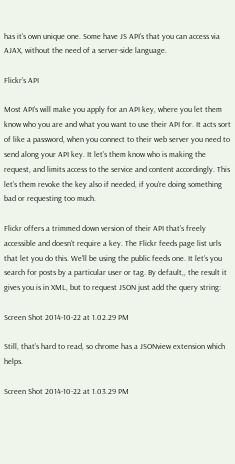has it’s own unique one. Some have JS API’s that you can access via AJAX, without the need of a server-side language.

Flickr’s API

Most API’s will make you apply for an API key, where you let them know who you are and what you want to use their API for. It acts sort of like a password, when you connect to their web server you need to send along your API key. It let’s them know who is making the request, and limits access to the service and content accordingly. This let’s them revoke the key also if needed, if you’re doing something bad or requesting too much.

Flickr offers a trimmed down version of their API that’s freely accessible and doesn’t require a key. The Flickr feeds page list urls that let you do this. We’ll be using the public feeds one. It let’s you search for posts by a particular user or tag. By default,, the result it gives you is in XML, but to request JSON just add the query string:

Screen Shot 2014-10-22 at 1.02.29 PM

Still, that’s hard to read, so chrome has a JSONview extension which helps.

Screen Shot 2014-10-22 at 1.03.29 PM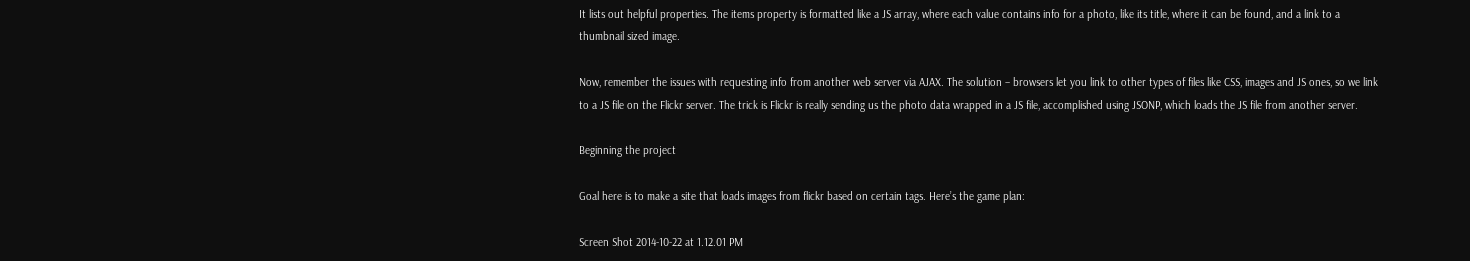It lists out helpful properties. The items property is formatted like a JS array, where each value contains info for a photo, like its title, where it can be found, and a link to a thumbnail sized image.

Now, remember the issues with requesting info from another web server via AJAX. The solution – browsers let you link to other types of files like CSS, images and JS ones, so we link to a JS file on the Flickr server. The trick is Flickr is really sending us the photo data wrapped in a JS file, accomplished using JSONP, which loads the JS file from another server.

Beginning the project

Goal here is to make a site that loads images from flickr based on certain tags. Here’s the game plan:

Screen Shot 2014-10-22 at 1.12.01 PM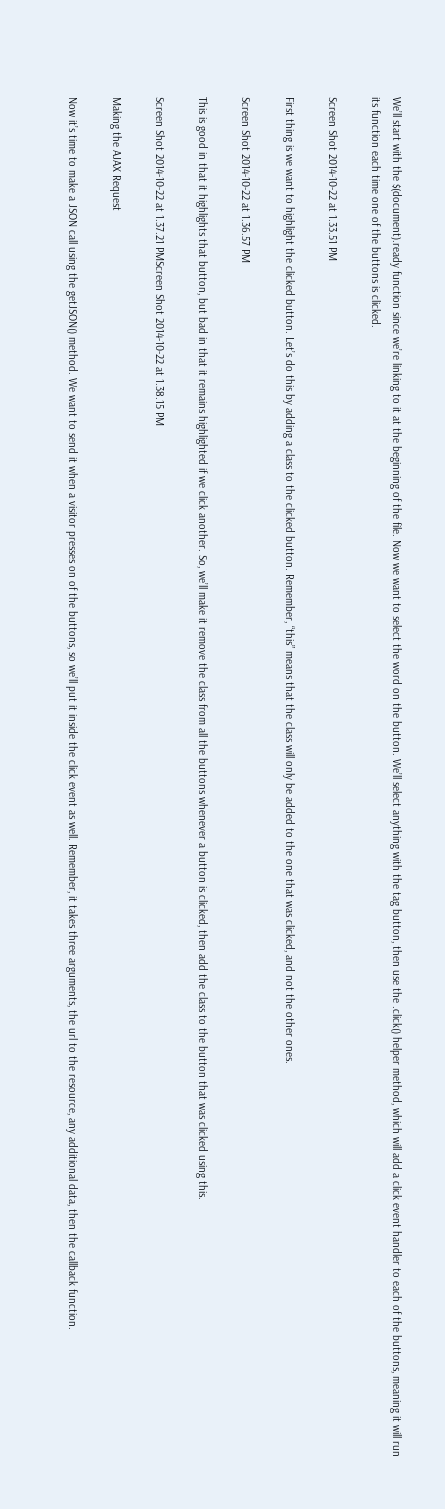We’ll start with the $(document).ready function since we’re linking to it at the beginning of the file. Now we want to select the word on the button. We’ll select anything with the tag button, then use the .click() helper method, which will add a click event handler to each of the buttons, meaning it will run its function each time one of the buttons is clicked.

Screen Shot 2014-10-22 at 1.33.51 PM

First thing is we want to highlight the clicked button. Let’s do this by adding a class to the clicked button. Remember, “this” means that the class will only be added to the one that was clicked, and not the other ones.

Screen Shot 2014-10-22 at 1.36.57 PM

This is good in that it highlights that button, but bad in that it remains highlighted if we click another. So, we’ll make it remove the class from all the buttons whenever a button is clicked, then add the class to the button that was clicked using this.

Screen Shot 2014-10-22 at 1.37.21 PMScreen Shot 2014-10-22 at 1.38.15 PM

Making the AJAX Request

Now it’s time to make a JSON call using the getJSON() method. We want to send it when a visitor presses on of the buttons, so we’ll put it inside the click event as well. Remember, it takes three arguments, the url to the resource, any additional data, then the callback function.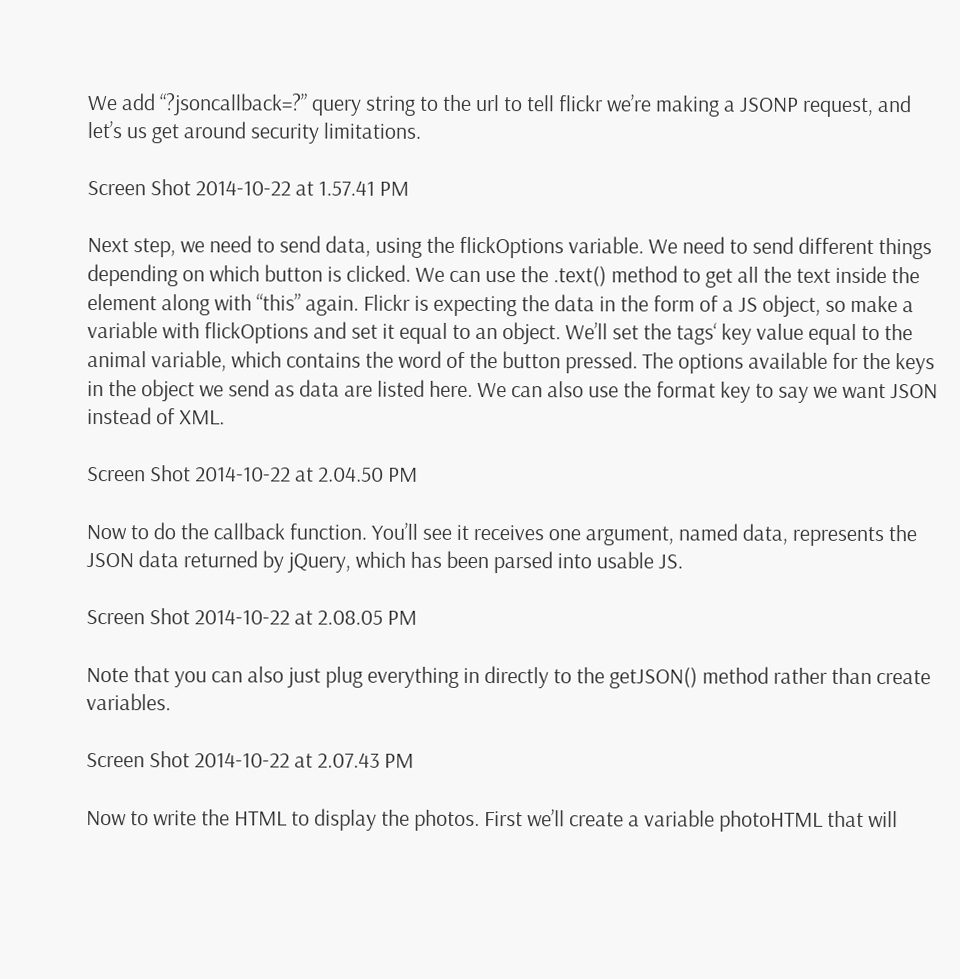We add “?jsoncallback=?” query string to the url to tell flickr we’re making a JSONP request, and let’s us get around security limitations.

Screen Shot 2014-10-22 at 1.57.41 PM

Next step, we need to send data, using the flickOptions variable. We need to send different things depending on which button is clicked. We can use the .text() method to get all the text inside the element along with “this” again. Flickr is expecting the data in the form of a JS object, so make a variable with flickOptions and set it equal to an object. We’ll set the tags‘ key value equal to the animal variable, which contains the word of the button pressed. The options available for the keys in the object we send as data are listed here. We can also use the format key to say we want JSON instead of XML.

Screen Shot 2014-10-22 at 2.04.50 PM

Now to do the callback function. You’ll see it receives one argument, named data, represents the JSON data returned by jQuery, which has been parsed into usable JS.

Screen Shot 2014-10-22 at 2.08.05 PM

Note that you can also just plug everything in directly to the getJSON() method rather than create variables.

Screen Shot 2014-10-22 at 2.07.43 PM

Now to write the HTML to display the photos. First we’ll create a variable photoHTML that will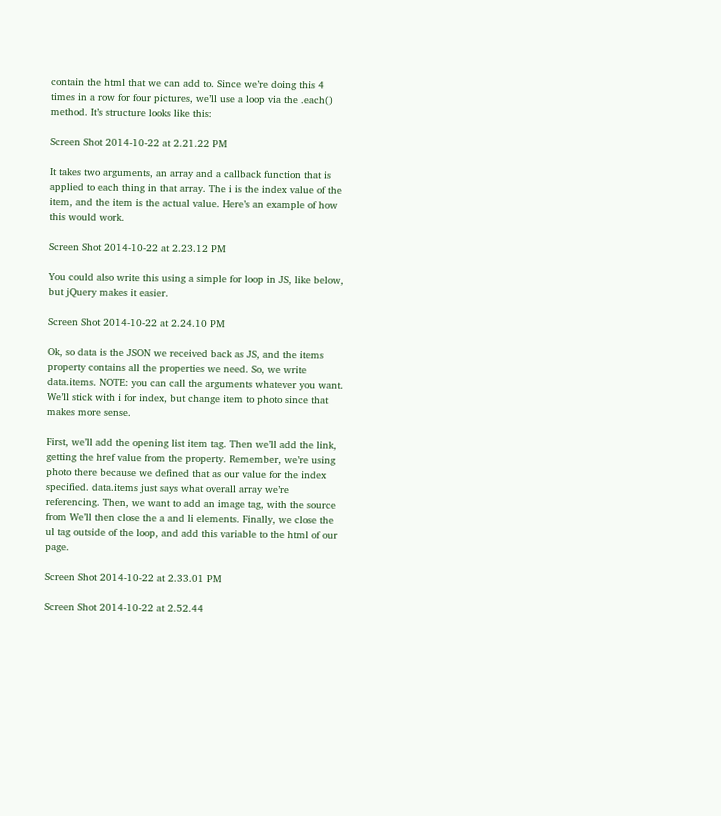contain the html that we can add to. Since we’re doing this 4 times in a row for four pictures, we’ll use a loop via the .each() method. It’s structure looks like this:

Screen Shot 2014-10-22 at 2.21.22 PM

It takes two arguments, an array and a callback function that is applied to each thing in that array. The i is the index value of the item, and the item is the actual value. Here’s an example of how this would work.

Screen Shot 2014-10-22 at 2.23.12 PM

You could also write this using a simple for loop in JS, like below, but jQuery makes it easier.

Screen Shot 2014-10-22 at 2.24.10 PM

Ok, so data is the JSON we received back as JS, and the items property contains all the properties we need. So, we write data.items. NOTE: you can call the arguments whatever you want. We’ll stick with i for index, but change item to photo since that makes more sense.

First, we’ll add the opening list item tag. Then we’ll add the link, getting the href value from the property. Remember, we’re using photo there because we defined that as our value for the index specified. data.items just says what overall array we’re referencing. Then, we want to add an image tag, with the source from We’ll then close the a and li elements. Finally, we close the ul tag outside of the loop, and add this variable to the html of our page.

Screen Shot 2014-10-22 at 2.33.01 PM

Screen Shot 2014-10-22 at 2.52.44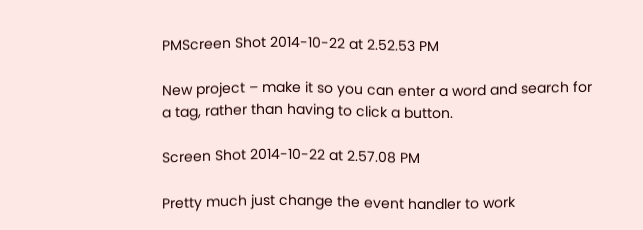PMScreen Shot 2014-10-22 at 2.52.53 PM

New project – make it so you can enter a word and search for a tag, rather than having to click a button.

Screen Shot 2014-10-22 at 2.57.08 PM

Pretty much just change the event handler to work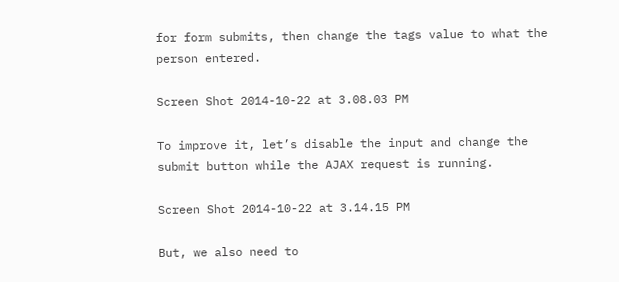for form submits, then change the tags value to what the person entered.

Screen Shot 2014-10-22 at 3.08.03 PM

To improve it, let’s disable the input and change the submit button while the AJAX request is running.

Screen Shot 2014-10-22 at 3.14.15 PM

But, we also need to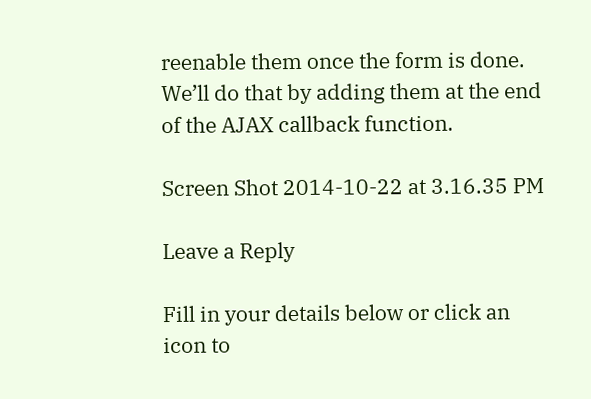reenable them once the form is done. We’ll do that by adding them at the end of the AJAX callback function.

Screen Shot 2014-10-22 at 3.16.35 PM

Leave a Reply

Fill in your details below or click an icon to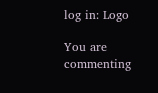log in: Logo

You are commenting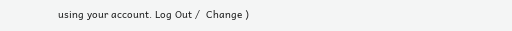using your account. Log Out /  Change )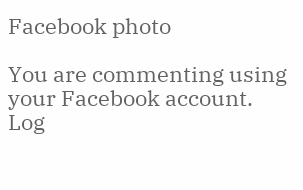Facebook photo

You are commenting using your Facebook account. Log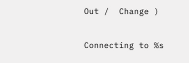Out /  Change )

Connecting to %s